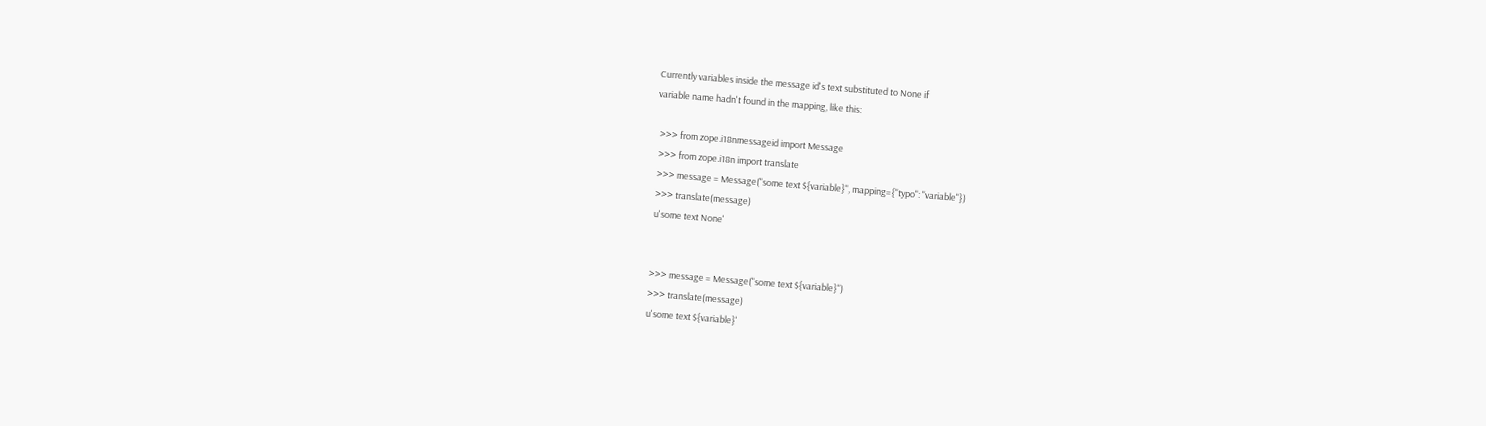Currently variables inside the message id's text substituted to None if
variable name hadn't found in the mapping, like this:

  >>> from zope.i18nmessageid import Message
  >>> from zope.i18n import translate
  >>> message = Message("some text ${variable}", mapping={"typo": "variable"})
  >>> translate(message)
  u'some text None'


  >>> message = Message("some text ${variable}")
  >>> translate(message)
  u'some text ${variable}'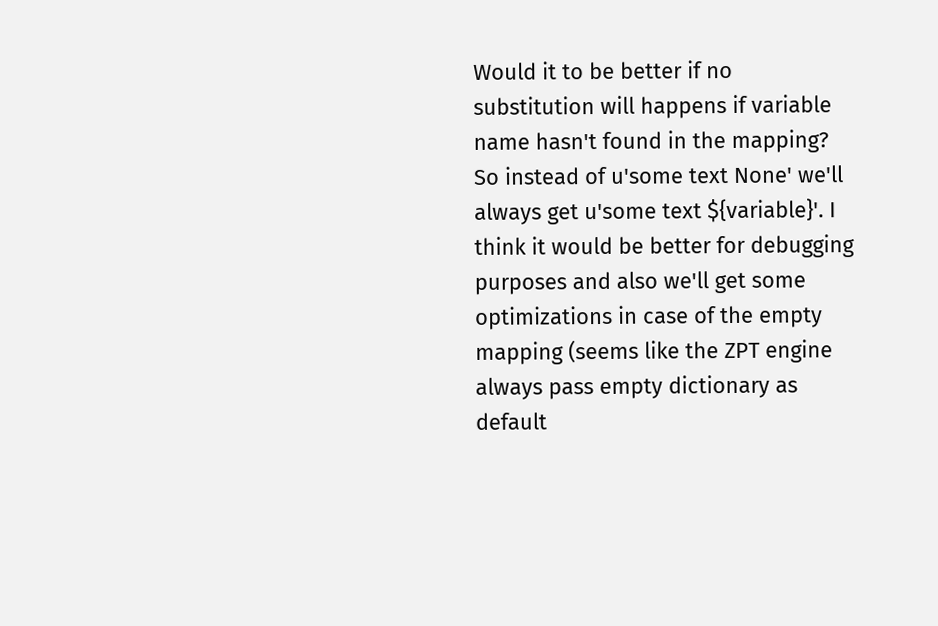Would it to be better if no substitution will happens if variable name hasn't found in the mapping? So instead of u'some text None' we'll always get u'some text ${variable}'. I think it would be better for debugging purposes and also we'll get some optimizations in case of the empty mapping (seems like the ZPT engine always pass empty dictionary as default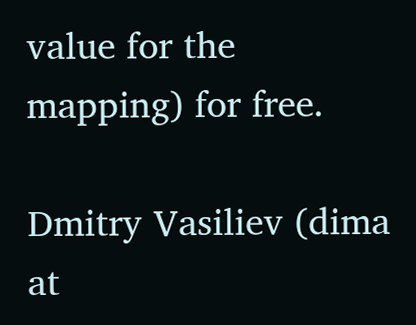value for the mapping) for free.

Dmitry Vasiliev (dima at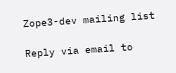Zope3-dev mailing list

Reply via email to